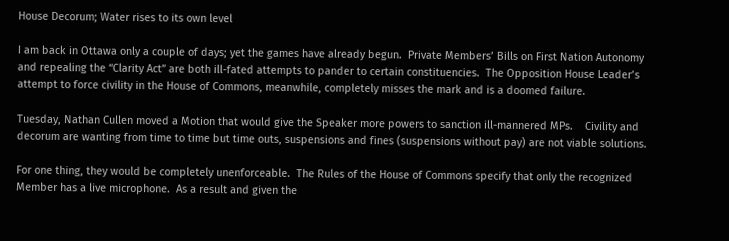House Decorum; Water rises to its own level

I am back in Ottawa only a couple of days; yet the games have already begun.  Private Members’ Bills on First Nation Autonomy and repealing the “Clarity Act” are both ill-fated attempts to pander to certain constituencies.  The Opposition House Leader’s attempt to force civility in the House of Commons, meanwhile, completely misses the mark and is a doomed failure.

Tuesday, Nathan Cullen moved a Motion that would give the Speaker more powers to sanction ill-mannered MPs.    Civility and decorum are wanting from time to time but time outs, suspensions and fines (suspensions without pay) are not viable solutions.

For one thing, they would be completely unenforceable.  The Rules of the House of Commons specify that only the recognized Member has a live microphone.  As a result and given the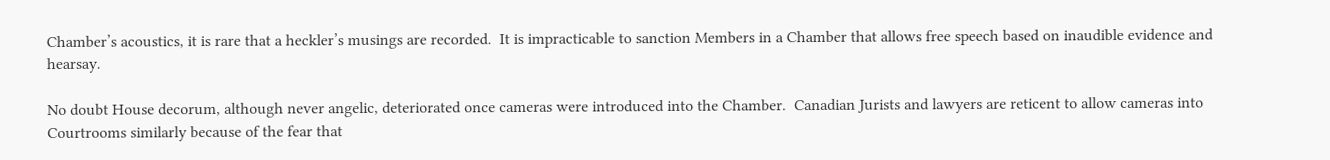Chamber’s acoustics, it is rare that a heckler’s musings are recorded.  It is impracticable to sanction Members in a Chamber that allows free speech based on inaudible evidence and hearsay.

No doubt House decorum, although never angelic, deteriorated once cameras were introduced into the Chamber.  Canadian Jurists and lawyers are reticent to allow cameras into Courtrooms similarly because of the fear that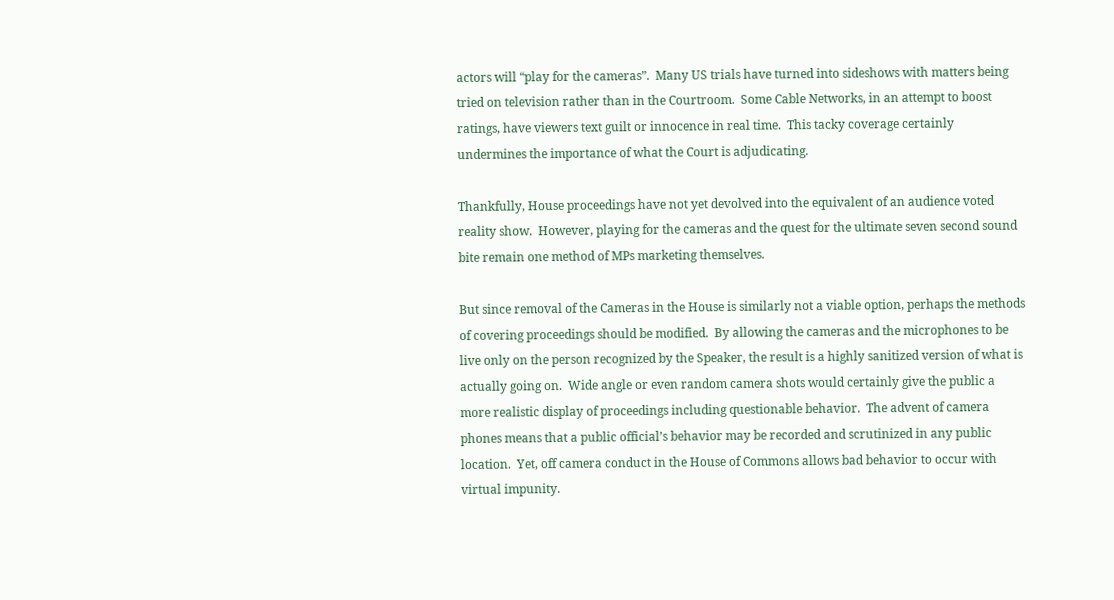actors will “play for the cameras”.  Many US trials have turned into sideshows with matters being tried on television rather than in the Courtroom.  Some Cable Networks, in an attempt to boost ratings, have viewers text guilt or innocence in real time.  This tacky coverage certainly undermines the importance of what the Court is adjudicating.

Thankfully, House proceedings have not yet devolved into the equivalent of an audience voted reality show.  However, playing for the cameras and the quest for the ultimate seven second sound bite remain one method of MPs marketing themselves.

But since removal of the Cameras in the House is similarly not a viable option, perhaps the methods of covering proceedings should be modified.  By allowing the cameras and the microphones to be live only on the person recognized by the Speaker, the result is a highly sanitized version of what is actually going on.  Wide angle or even random camera shots would certainly give the public a more realistic display of proceedings including questionable behavior.  The advent of camera phones means that a public official’s behavior may be recorded and scrutinized in any public location.  Yet, off camera conduct in the House of Commons allows bad behavior to occur with virtual impunity.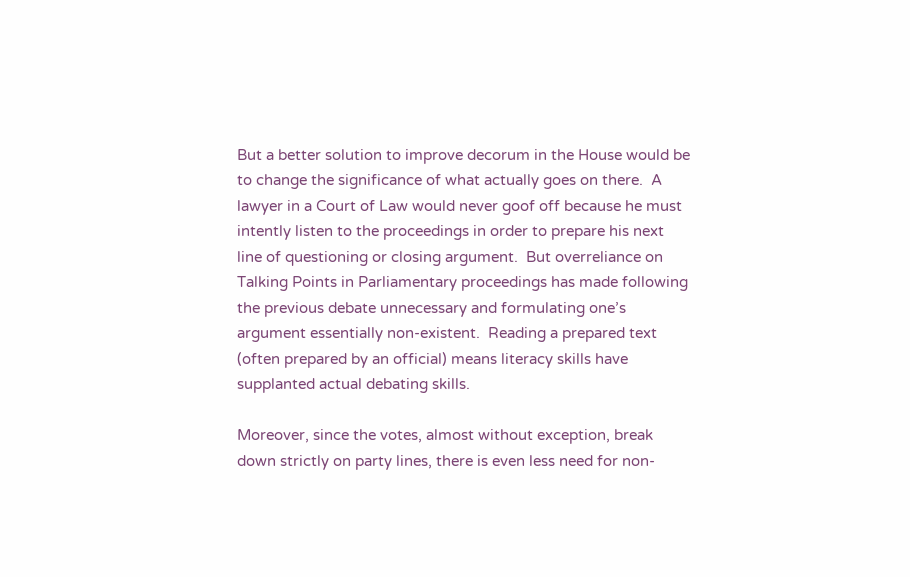But a better solution to improve decorum in the House would be to change the significance of what actually goes on there.  A lawyer in a Court of Law would never goof off because he must intently listen to the proceedings in order to prepare his next line of questioning or closing argument.  But overreliance on Talking Points in Parliamentary proceedings has made following the previous debate unnecessary and formulating one’s argument essentially non-existent.  Reading a prepared text (often prepared by an official) means literacy skills have supplanted actual debating skills.

Moreover, since the votes, almost without exception, break down strictly on party lines, there is even less need for non-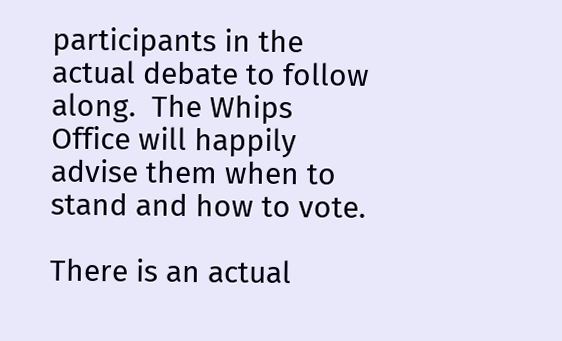participants in the actual debate to follow along.  The Whips Office will happily advise them when to stand and how to vote.

There is an actual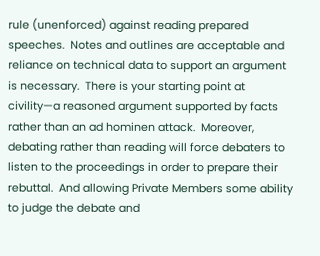rule (unenforced) against reading prepared speeches.  Notes and outlines are acceptable and reliance on technical data to support an argument is necessary.  There is your starting point at civility—a reasoned argument supported by facts rather than an ad hominen attack.  Moreover, debating rather than reading will force debaters to listen to the proceedings in order to prepare their rebuttal.  And allowing Private Members some ability to judge the debate and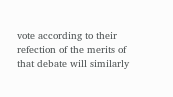vote according to their refection of the merits of that debate will similarly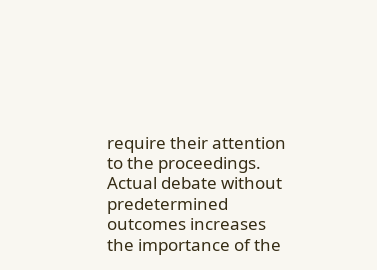require their attention to the proceedings.   Actual debate without predetermined outcomes increases the importance of the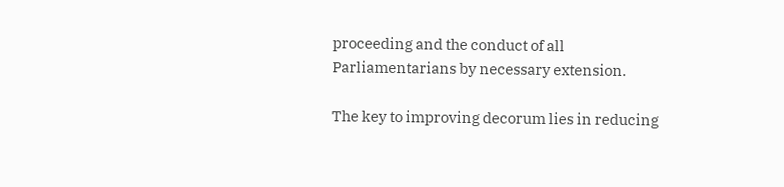proceeding and the conduct of all Parliamentarians by necessary extension.

The key to improving decorum lies in reducing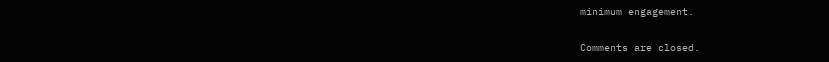minimum engagement.


Comments are closed.